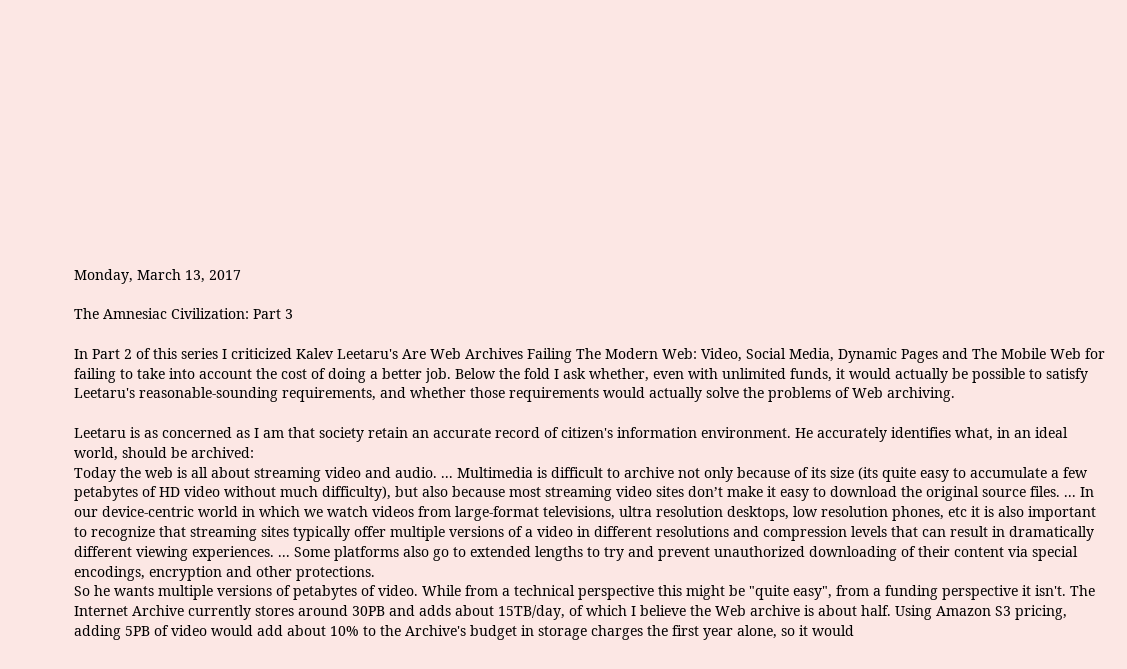Monday, March 13, 2017

The Amnesiac Civilization: Part 3

In Part 2 of this series I criticized Kalev Leetaru's Are Web Archives Failing The Modern Web: Video, Social Media, Dynamic Pages and The Mobile Web for failing to take into account the cost of doing a better job. Below the fold I ask whether, even with unlimited funds, it would actually be possible to satisfy Leetaru's reasonable-sounding requirements, and whether those requirements would actually solve the problems of Web archiving.

Leetaru is as concerned as I am that society retain an accurate record of citizen's information environment. He accurately identifies what, in an ideal world, should be archived:
Today the web is all about streaming video and audio. ... Multimedia is difficult to archive not only because of its size (its quite easy to accumulate a few petabytes of HD video without much difficulty), but also because most streaming video sites don’t make it easy to download the original source files. ... In our device-centric world in which we watch videos from large-format televisions, ultra resolution desktops, low resolution phones, etc it is also important to recognize that streaming sites typically offer multiple versions of a video in different resolutions and compression levels that can result in dramatically different viewing experiences. ... Some platforms also go to extended lengths to try and prevent unauthorized downloading of their content via special encodings, encryption and other protections.
So he wants multiple versions of petabytes of video. While from a technical perspective this might be "quite easy", from a funding perspective it isn't. The Internet Archive currently stores around 30PB and adds about 15TB/day, of which I believe the Web archive is about half. Using Amazon S3 pricing, adding 5PB of video would add about 10% to the Archive's budget in storage charges the first year alone, so it would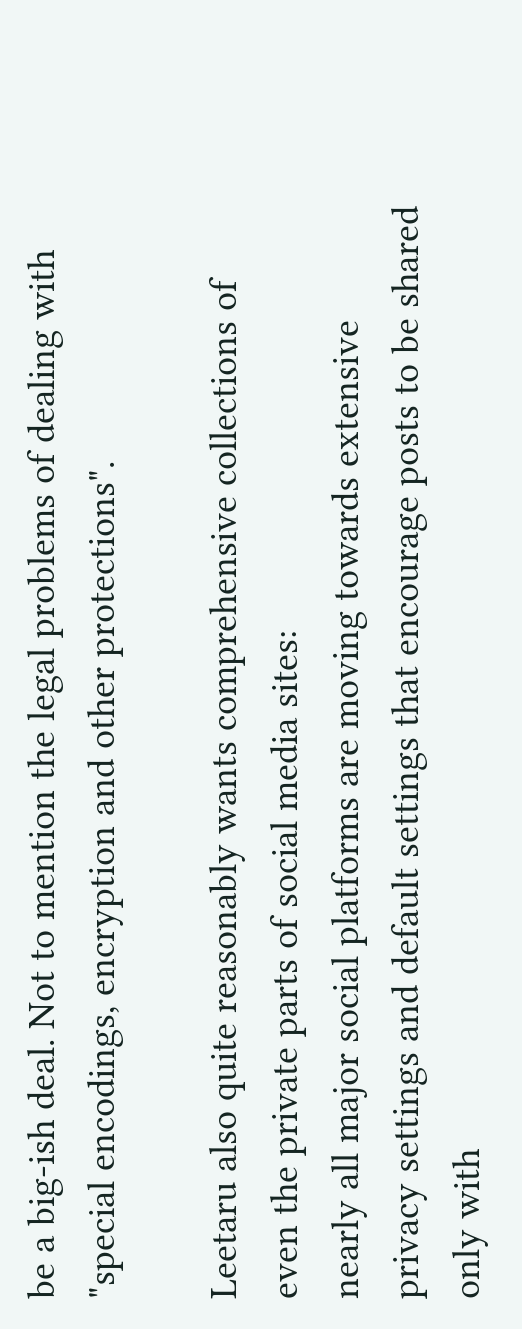be a big-ish deal. Not to mention the legal problems of dealing with "special encodings, encryption and other protections".

Leetaru also quite reasonably wants comprehensive collections of even the private parts of social media sites:
nearly all major social platforms are moving towards extensive privacy settings and default settings that encourage posts to be shared only with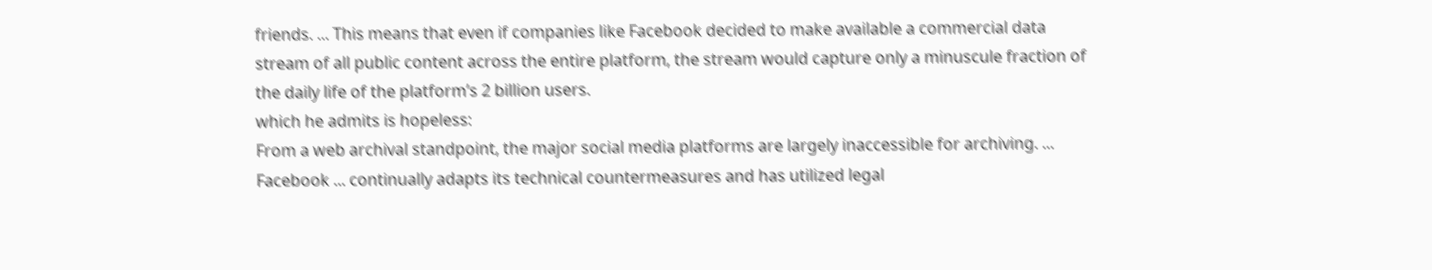friends. ... This means that even if companies like Facebook decided to make available a commercial data stream of all public content across the entire platform, the stream would capture only a minuscule fraction of the daily life of the platform’s 2 billion users.
which he admits is hopeless:
From a web archival standpoint, the major social media platforms are largely inaccessible for archiving. ... Facebook ... continually adapts its technical countermeasures and has utilized legal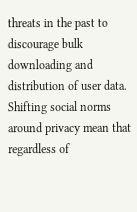threats in the past to discourage bulk downloading and distribution of user data. Shifting social norms around privacy mean that regardless of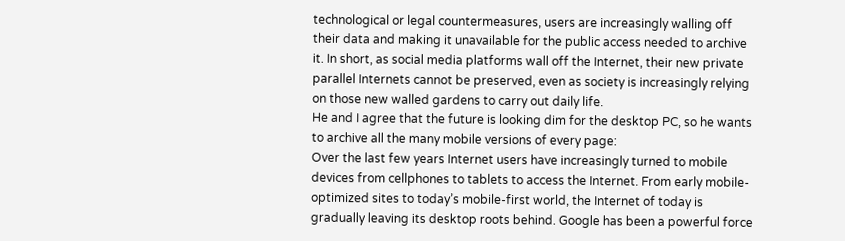technological or legal countermeasures, users are increasingly walling off their data and making it unavailable for the public access needed to archive it. In short, as social media platforms wall off the Internet, their new private parallel Internets cannot be preserved, even as society is increasingly relying on those new walled gardens to carry out daily life.
He and I agree that the future is looking dim for the desktop PC, so he wants to archive all the many mobile versions of every page:
Over the last few years Internet users have increasingly turned to mobile devices from cellphones to tablets to access the Internet. From early mobile-optimized sites to today’s mobile-first world, the Internet of today is gradually leaving its desktop roots behind. Google has been a powerful force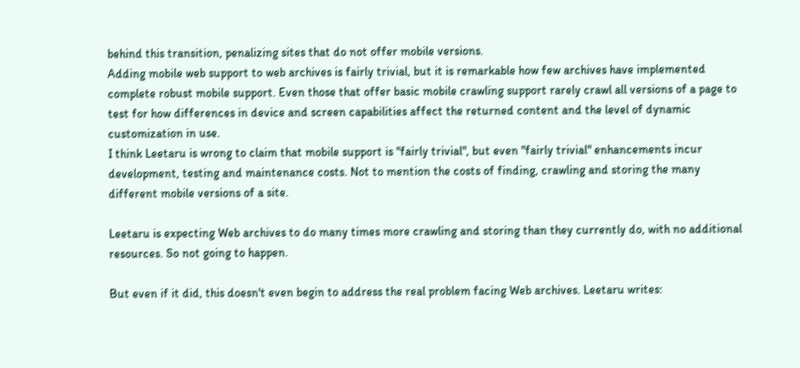behind this transition, penalizing sites that do not offer mobile versions.
Adding mobile web support to web archives is fairly trivial, but it is remarkable how few archives have implemented complete robust mobile support. Even those that offer basic mobile crawling support rarely crawl all versions of a page to test for how differences in device and screen capabilities affect the returned content and the level of dynamic customization in use.
I think Leetaru is wrong to claim that mobile support is "fairly trivial", but even "fairly trivial" enhancements incur development, testing and maintenance costs. Not to mention the costs of finding, crawling and storing the many different mobile versions of a site.

Leetaru is expecting Web archives to do many times more crawling and storing than they currently do, with no additional resources. So not going to happen.

But even if it did, this doesn't even begin to address the real problem facing Web archives. Leetaru writes: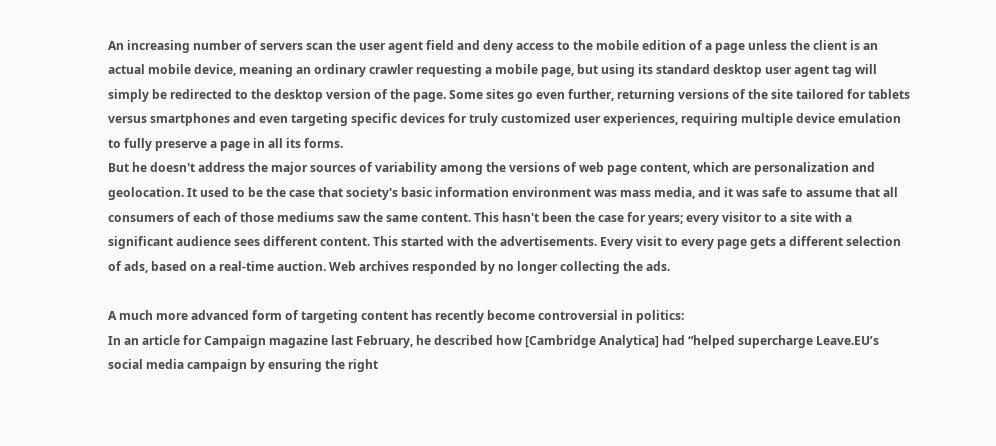An increasing number of servers scan the user agent field and deny access to the mobile edition of a page unless the client is an actual mobile device, meaning an ordinary crawler requesting a mobile page, but using its standard desktop user agent tag will simply be redirected to the desktop version of the page. Some sites go even further, returning versions of the site tailored for tablets versus smartphones and even targeting specific devices for truly customized user experiences, requiring multiple device emulation to fully preserve a page in all its forms.
But he doesn't address the major sources of variability among the versions of web page content, which are personalization and geolocation. It used to be the case that society's basic information environment was mass media, and it was safe to assume that all consumers of each of those mediums saw the same content. This hasn't been the case for years; every visitor to a site with a significant audience sees different content. This started with the advertisements. Every visit to every page gets a different selection of ads, based on a real-time auction. Web archives responded by no longer collecting the ads.

A much more advanced form of targeting content has recently become controversial in politics:
In an article for Campaign magazine last February, he described how [Cambridge Analytica] had “helped supercharge Leave.EU’s social media campaign by ensuring the right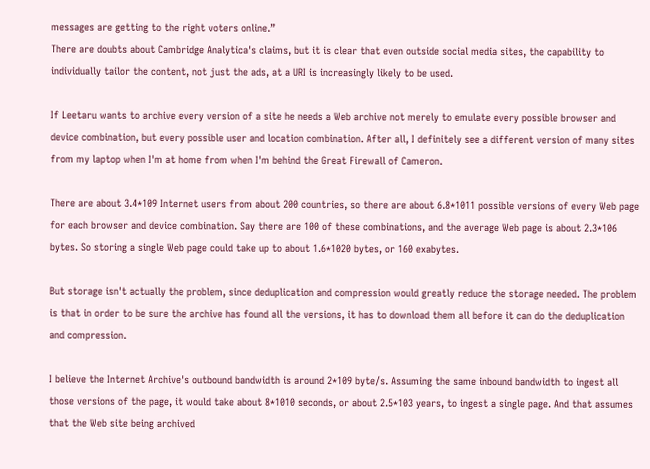messages are getting to the right voters online.”
There are doubts about Cambridge Analytica's claims, but it is clear that even outside social media sites, the capability to individually tailor the content, not just the ads, at a URI is increasingly likely to be used.

If Leetaru wants to archive every version of a site he needs a Web archive not merely to emulate every possible browser and device combination, but every possible user and location combination. After all, I definitely see a different version of many sites from my laptop when I'm at home from when I'm behind the Great Firewall of Cameron.

There are about 3.4*109 Internet users from about 200 countries, so there are about 6.8*1011 possible versions of every Web page for each browser and device combination. Say there are 100 of these combinations, and the average Web page is about 2.3*106 bytes. So storing a single Web page could take up to about 1.6*1020 bytes, or 160 exabytes.

But storage isn't actually the problem, since deduplication and compression would greatly reduce the storage needed. The problem is that in order to be sure the archive has found all the versions, it has to download them all before it can do the deduplication and compression.

I believe the Internet Archive's outbound bandwidth is around 2*109 byte/s. Assuming the same inbound bandwidth to ingest all those versions of the page, it would take about 8*1010 seconds, or about 2.5*103 years, to ingest a single page. And that assumes that the Web site being archived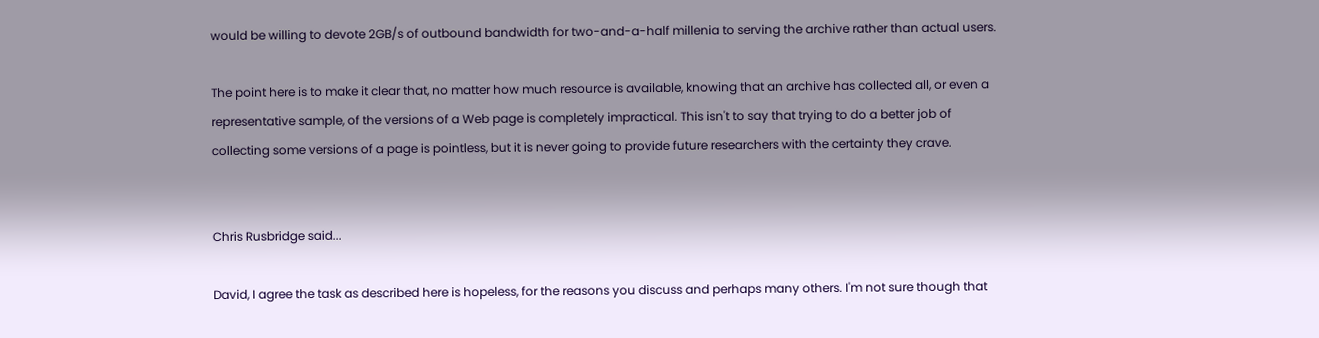would be willing to devote 2GB/s of outbound bandwidth for two-and-a-half millenia to serving the archive rather than actual users.

The point here is to make it clear that, no matter how much resource is available, knowing that an archive has collected all, or even a representative sample, of the versions of a Web page is completely impractical. This isn't to say that trying to do a better job of collecting some versions of a page is pointless, but it is never going to provide future researchers with the certainty they crave.


Chris Rusbridge said...

David, I agree the task as described here is hopeless, for the reasons you discuss and perhaps many others. I'm not sure though that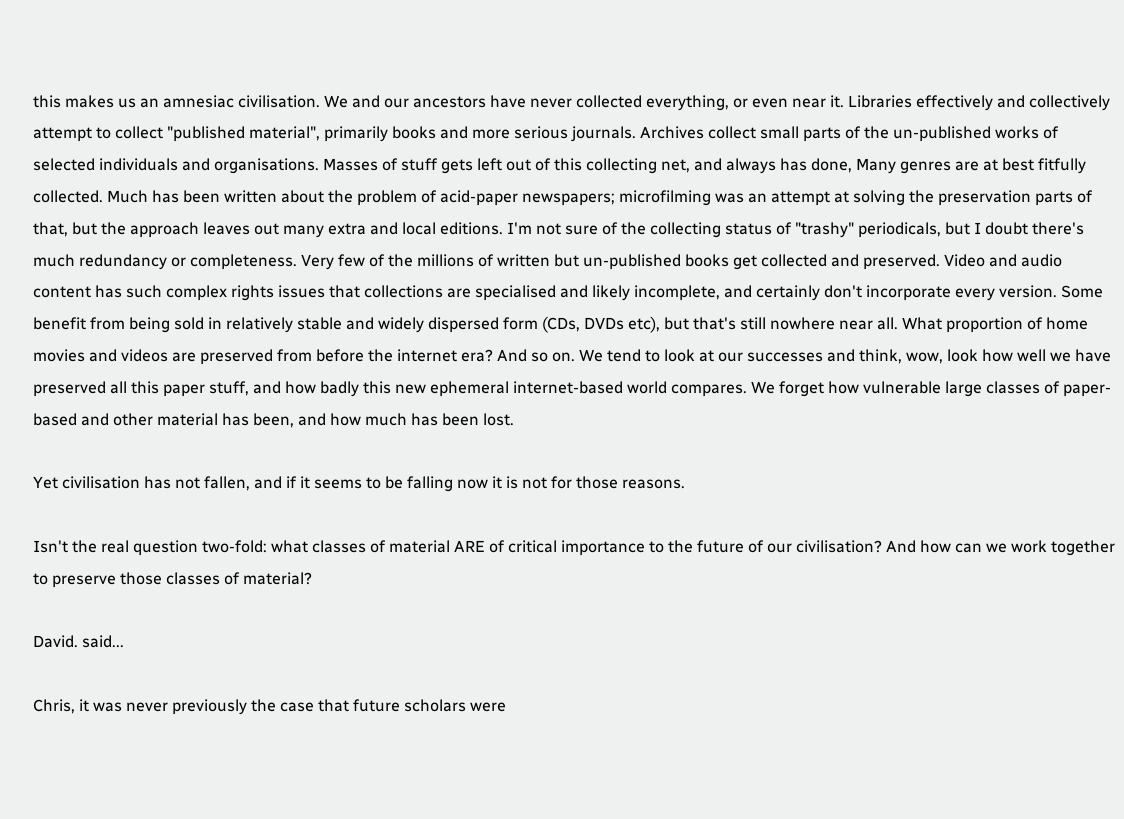this makes us an amnesiac civilisation. We and our ancestors have never collected everything, or even near it. Libraries effectively and collectively attempt to collect "published material", primarily books and more serious journals. Archives collect small parts of the un-published works of selected individuals and organisations. Masses of stuff gets left out of this collecting net, and always has done, Many genres are at best fitfully collected. Much has been written about the problem of acid-paper newspapers; microfilming was an attempt at solving the preservation parts of that, but the approach leaves out many extra and local editions. I'm not sure of the collecting status of "trashy" periodicals, but I doubt there's much redundancy or completeness. Very few of the millions of written but un-published books get collected and preserved. Video and audio content has such complex rights issues that collections are specialised and likely incomplete, and certainly don't incorporate every version. Some benefit from being sold in relatively stable and widely dispersed form (CDs, DVDs etc), but that's still nowhere near all. What proportion of home movies and videos are preserved from before the internet era? And so on. We tend to look at our successes and think, wow, look how well we have preserved all this paper stuff, and how badly this new ephemeral internet-based world compares. We forget how vulnerable large classes of paper-based and other material has been, and how much has been lost.

Yet civilisation has not fallen, and if it seems to be falling now it is not for those reasons.

Isn't the real question two-fold: what classes of material ARE of critical importance to the future of our civilisation? And how can we work together to preserve those classes of material?

David. said...

Chris, it was never previously the case that future scholars were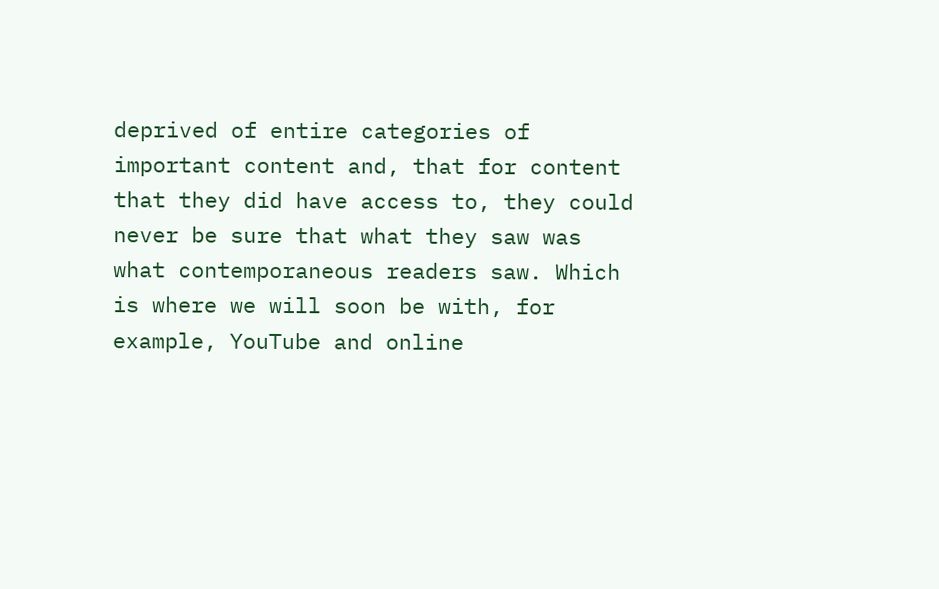deprived of entire categories of important content and, that for content that they did have access to, they could never be sure that what they saw was what contemporaneous readers saw. Which is where we will soon be with, for example, YouTube and online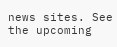news sites. See the upcoming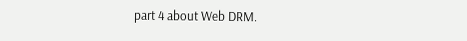part 4 about Web DRM.